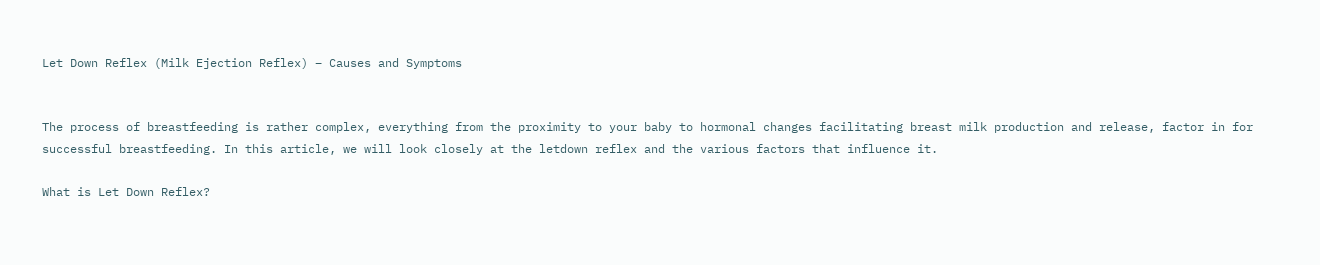Let Down Reflex (Milk Ejection Reflex) – Causes and Symptoms


The process of breastfeeding is rather complex, everything from the proximity to your baby to hormonal changes facilitating breast milk production and release, factor in for successful breastfeeding. In this article, we will look closely at the letdown reflex and the various factors that influence it.

What is Let Down Reflex?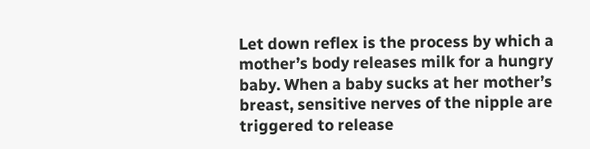Let down reflex is the process by which a mother’s body releases milk for a hungry baby. When a baby sucks at her mother’s breast, sensitive nerves of the nipple are triggered to release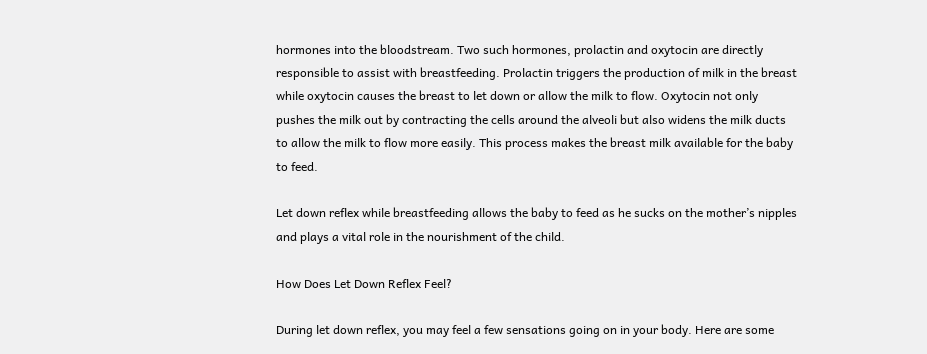hormones into the bloodstream. Two such hormones, prolactin and oxytocin are directly responsible to assist with breastfeeding. Prolactin triggers the production of milk in the breast while oxytocin causes the breast to let down or allow the milk to flow. Oxytocin not only pushes the milk out by contracting the cells around the alveoli but also widens the milk ducts to allow the milk to flow more easily. This process makes the breast milk available for the baby to feed.

Let down reflex while breastfeeding allows the baby to feed as he sucks on the mother’s nipples and plays a vital role in the nourishment of the child.

How Does Let Down Reflex Feel?

During let down reflex, you may feel a few sensations going on in your body. Here are some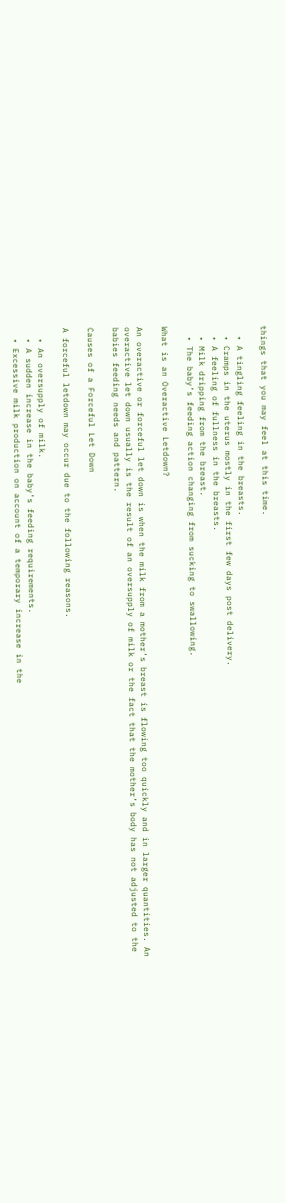things that you may feel at this time.

  • A tingling feeling in the breasts.
  • Cramps in the uterus mostly in the first few days post delivery.
  • A feeling of fullness in the breasts.
  • Milk dripping from the breast.
  • The baby’s feeding action changing from sucking to swallowing.

What is an Overactive Letdown?

An overactive or forceful let down is when the milk from a mother’s breast is flowing too quickly and in larger quantities. An overactive let down usually is the result of an oversupply of milk or the fact that the mother’s body has not adjusted to the babies feeding needs and pattern.

Causes of a Forceful Let Down

A forceful letdown may occur due to the following reasons.

  • An oversupply of milk.
  • A sudden increase in the baby’s feeding requirements.
  • Excessive milk production on account of a temporary increase in the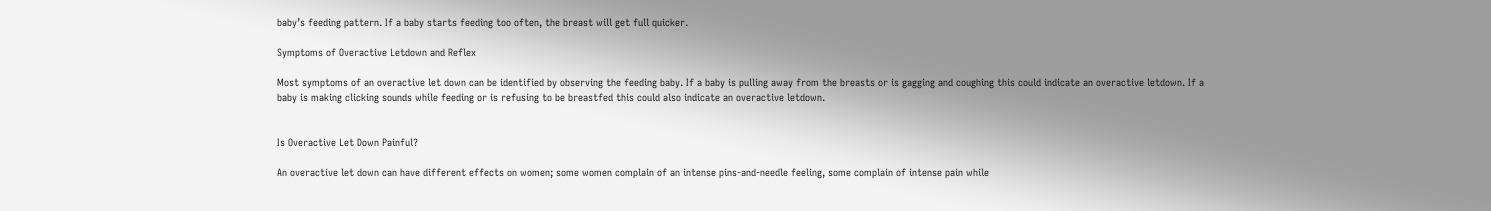baby’s feeding pattern. If a baby starts feeding too often, the breast will get full quicker.

Symptoms of Overactive Letdown and Reflex

Most symptoms of an overactive let down can be identified by observing the feeding baby. If a baby is pulling away from the breasts or is gagging and coughing this could indicate an overactive letdown. If a baby is making clicking sounds while feeding or is refusing to be breastfed this could also indicate an overactive letdown.


Is Overactive Let Down Painful?

An overactive let down can have different effects on women; some women complain of an intense pins-and-needle feeling, some complain of intense pain while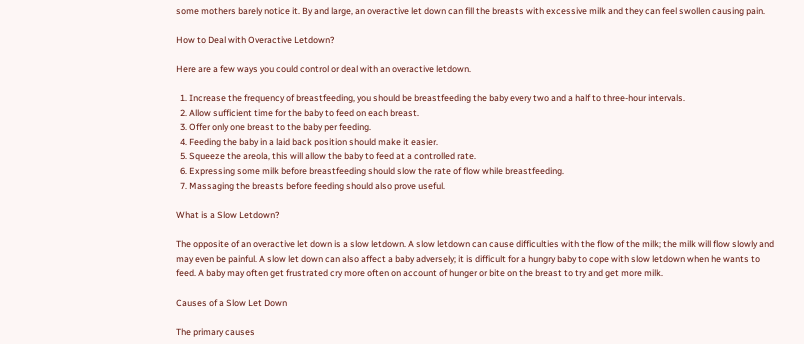some mothers barely notice it. By and large, an overactive let down can fill the breasts with excessive milk and they can feel swollen causing pain.

How to Deal with Overactive Letdown?

Here are a few ways you could control or deal with an overactive letdown.

  1. Increase the frequency of breastfeeding, you should be breastfeeding the baby every two and a half to three-hour intervals.
  2. Allow sufficient time for the baby to feed on each breast.
  3. Offer only one breast to the baby per feeding.
  4. Feeding the baby in a laid back position should make it easier.
  5. Squeeze the areola, this will allow the baby to feed at a controlled rate.
  6. Expressing some milk before breastfeeding should slow the rate of flow while breastfeeding.
  7. Massaging the breasts before feeding should also prove useful.

What is a Slow Letdown?

The opposite of an overactive let down is a slow letdown. A slow letdown can cause difficulties with the flow of the milk; the milk will flow slowly and may even be painful. A slow let down can also affect a baby adversely; it is difficult for a hungry baby to cope with slow letdown when he wants to feed. A baby may often get frustrated cry more often on account of hunger or bite on the breast to try and get more milk.

Causes of a Slow Let Down

The primary causes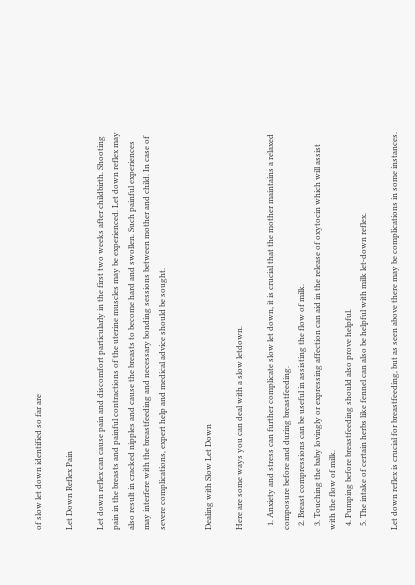of slow let down identified so far are

Let Down Reflex Pain

Let down reflex can cause pain and discomfort particularly in the first two weeks after childbirth. Shooting pain in the breasts and painful contractions of the uterine muscles may be experienced. Let down reflex may also result in cracked nipples and cause the breasts to become hard and swollen. Such painful experiences may interfere with the breastfeeding and necessary bonding sessions between mother and child. In case of severe complications, expert help and medical advice should be sought.


Dealing with Slow Let Down

Here are some ways you can deal with a slow letdown.

  1. Anxiety and stress can further complicate slow let down, it is crucial that the mother maintains a relaxed composure before and during breastfeeding.
  2. Breast compressions can be useful in assisting the flow of milk.
  3. Touching the baby lovingly or expressing affection can aid in the release of oxytocin which will assist with the flow of milk.
  4. Pumping before breastfeeding should also prove helpful.
  5. The intake of certain herbs like fennel can also be helpful with milk let-down reflex.

Let down reflex is crucial for breastfeeding, but as seen above there may be complications in some instances.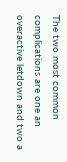The two most common complications are one an overactive letdown and two a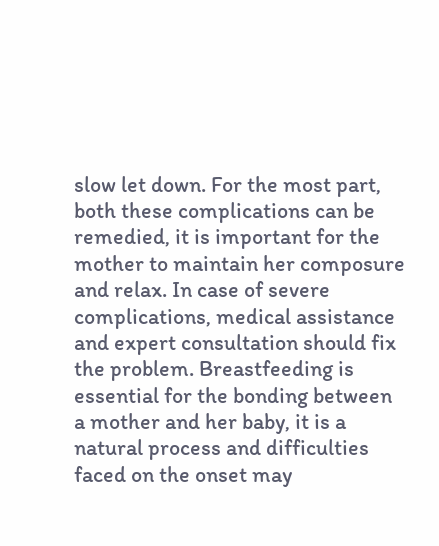slow let down. For the most part, both these complications can be remedied, it is important for the mother to maintain her composure and relax. In case of severe complications, medical assistance and expert consultation should fix the problem. Breastfeeding is essential for the bonding between a mother and her baby, it is a natural process and difficulties faced on the onset may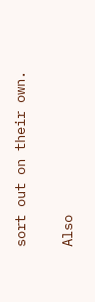sort out on their own.

Also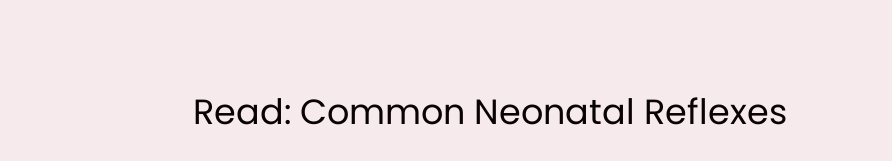Read: Common Neonatal Reflexes